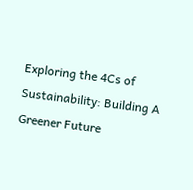Exploring the 4Cs of Sustainability: Building A Greener Future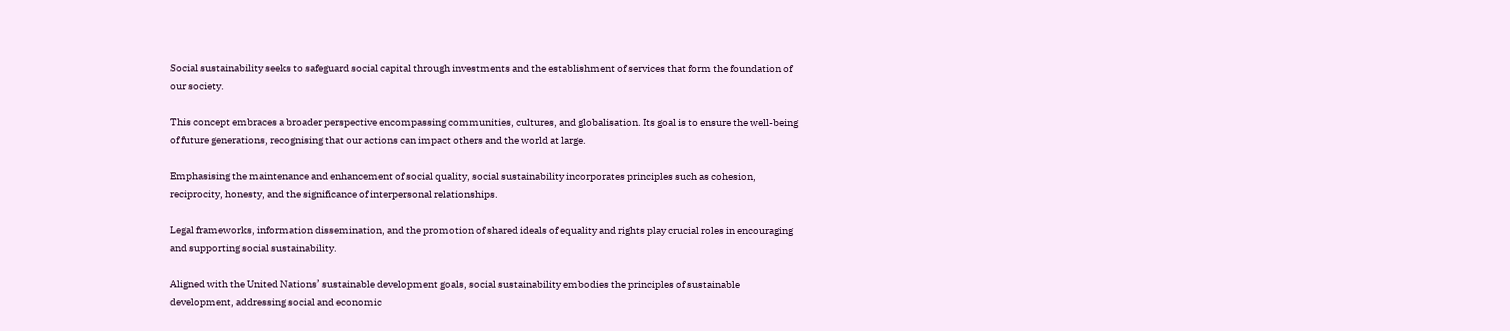Social sustainability seeks to safeguard social capital through investments and the establishment of services that form the foundation of our society.

This concept embraces a broader perspective encompassing communities, cultures, and globalisation. Its goal is to ensure the well-being of future generations, recognising that our actions can impact others and the world at large.

Emphasising the maintenance and enhancement of social quality, social sustainability incorporates principles such as cohesion, reciprocity, honesty, and the significance of interpersonal relationships.

Legal frameworks, information dissemination, and the promotion of shared ideals of equality and rights play crucial roles in encouraging and supporting social sustainability.

Aligned with the United Nations’ sustainable development goals, social sustainability embodies the principles of sustainable development, addressing social and economic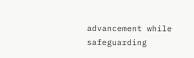advancement while safeguarding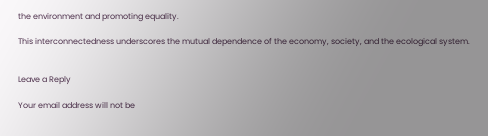the environment and promoting equality.

This interconnectedness underscores the mutual dependence of the economy, society, and the ecological system.


Leave a Reply

Your email address will not be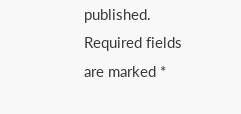published. Required fields are marked *